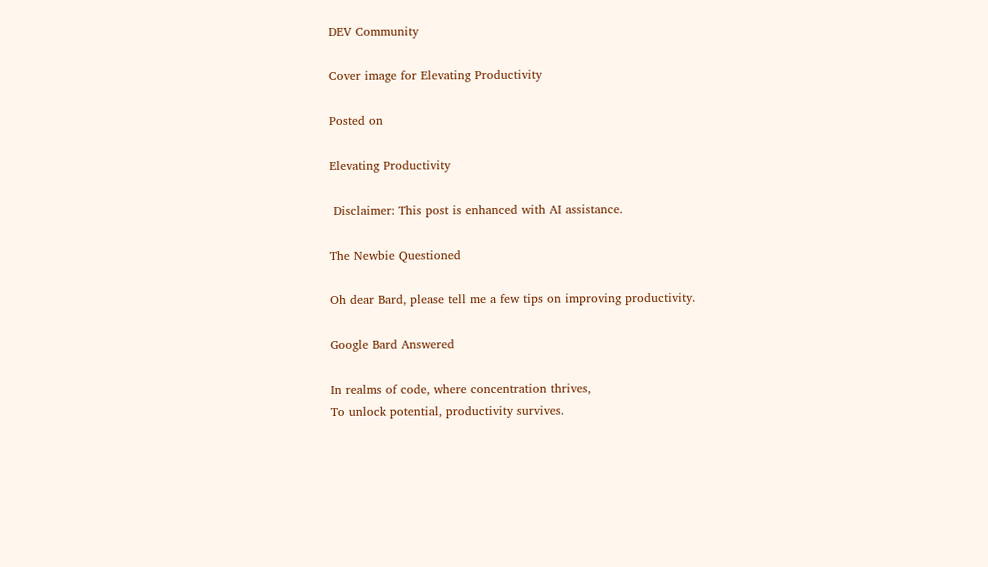DEV Community

Cover image for Elevating Productivity

Posted on

Elevating Productivity

 Disclaimer: This post is enhanced with AI assistance.

The Newbie Questioned

Oh dear Bard, please tell me a few tips on improving productivity.

Google Bard Answered

In realms of code, where concentration thrives,
To unlock potential, productivity survives.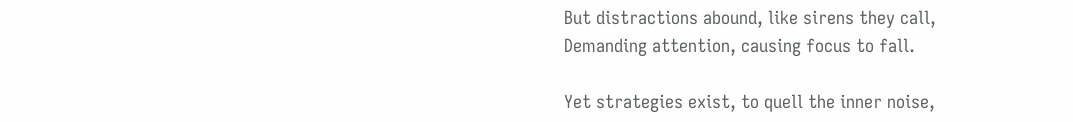But distractions abound, like sirens they call,
Demanding attention, causing focus to fall.

Yet strategies exist, to quell the inner noise,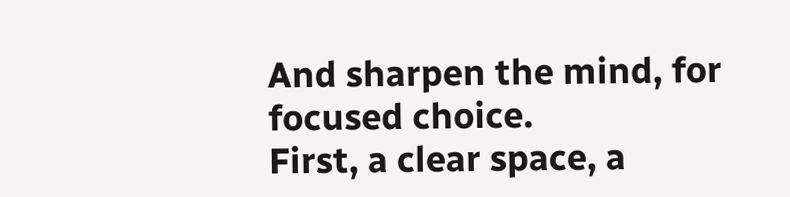And sharpen the mind, for focused choice.
First, a clear space, a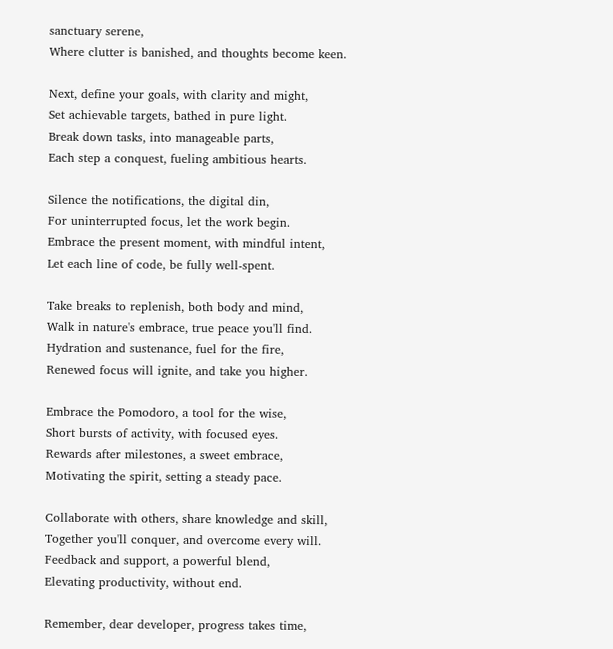sanctuary serene,
Where clutter is banished, and thoughts become keen.

Next, define your goals, with clarity and might,
Set achievable targets, bathed in pure light.
Break down tasks, into manageable parts,
Each step a conquest, fueling ambitious hearts.

Silence the notifications, the digital din,
For uninterrupted focus, let the work begin.
Embrace the present moment, with mindful intent,
Let each line of code, be fully well-spent.

Take breaks to replenish, both body and mind,
Walk in nature's embrace, true peace you'll find.
Hydration and sustenance, fuel for the fire,
Renewed focus will ignite, and take you higher.

Embrace the Pomodoro, a tool for the wise,
Short bursts of activity, with focused eyes.
Rewards after milestones, a sweet embrace,
Motivating the spirit, setting a steady pace.

Collaborate with others, share knowledge and skill,
Together you'll conquer, and overcome every will.
Feedback and support, a powerful blend,
Elevating productivity, without end.

Remember, dear developer, progress takes time,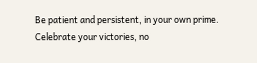Be patient and persistent, in your own prime.
Celebrate your victories, no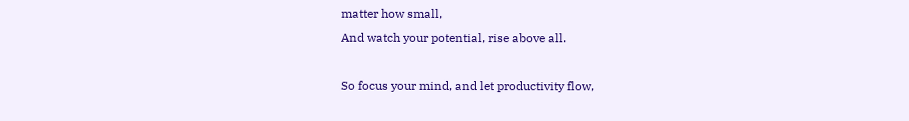matter how small,
And watch your potential, rise above all.

So focus your mind, and let productivity flow,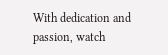With dedication and passion, watch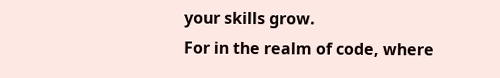your skills grow.
For in the realm of code, where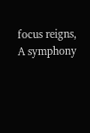focus reigns,
A symphony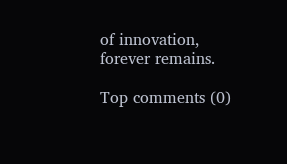of innovation, forever remains.

Top comments (0)